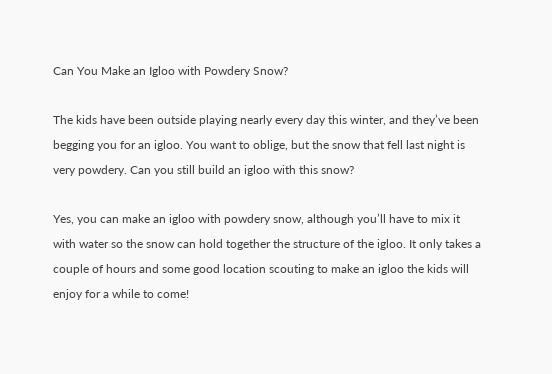Can You Make an Igloo with Powdery Snow?

The kids have been outside playing nearly every day this winter, and they’ve been begging you for an igloo. You want to oblige, but the snow that fell last night is very powdery. Can you still build an igloo with this snow?

Yes, you can make an igloo with powdery snow, although you’ll have to mix it with water so the snow can hold together the structure of the igloo. It only takes a couple of hours and some good location scouting to make an igloo the kids will enjoy for a while to come!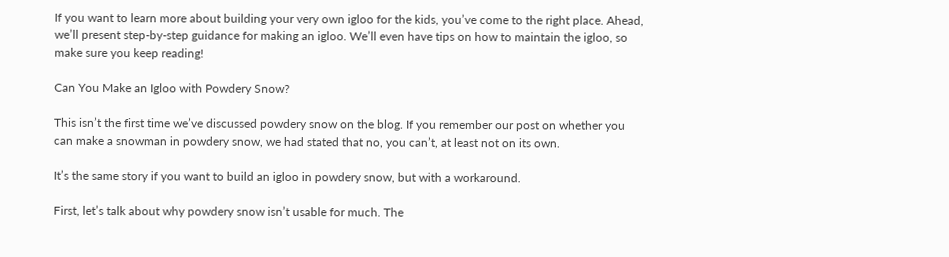If you want to learn more about building your very own igloo for the kids, you’ve come to the right place. Ahead, we’ll present step-by-step guidance for making an igloo. We’ll even have tips on how to maintain the igloo, so make sure you keep reading!

Can You Make an Igloo with Powdery Snow?

This isn’t the first time we’ve discussed powdery snow on the blog. If you remember our post on whether you can make a snowman in powdery snow, we had stated that no, you can’t, at least not on its own.

It’s the same story if you want to build an igloo in powdery snow, but with a workaround.

First, let’s talk about why powdery snow isn’t usable for much. The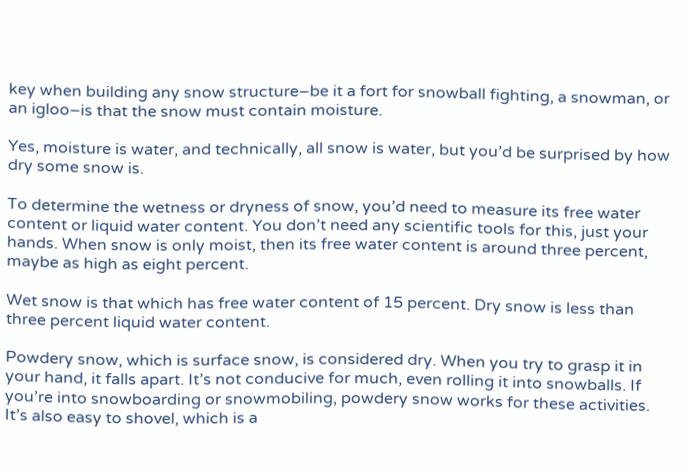key when building any snow structure–be it a fort for snowball fighting, a snowman, or an igloo–is that the snow must contain moisture.

Yes, moisture is water, and technically, all snow is water, but you’d be surprised by how dry some snow is.

To determine the wetness or dryness of snow, you’d need to measure its free water content or liquid water content. You don’t need any scientific tools for this, just your hands. When snow is only moist, then its free water content is around three percent, maybe as high as eight percent.

Wet snow is that which has free water content of 15 percent. Dry snow is less than three percent liquid water content.

Powdery snow, which is surface snow, is considered dry. When you try to grasp it in your hand, it falls apart. It’s not conducive for much, even rolling it into snowballs. If you’re into snowboarding or snowmobiling, powdery snow works for these activities. It’s also easy to shovel, which is a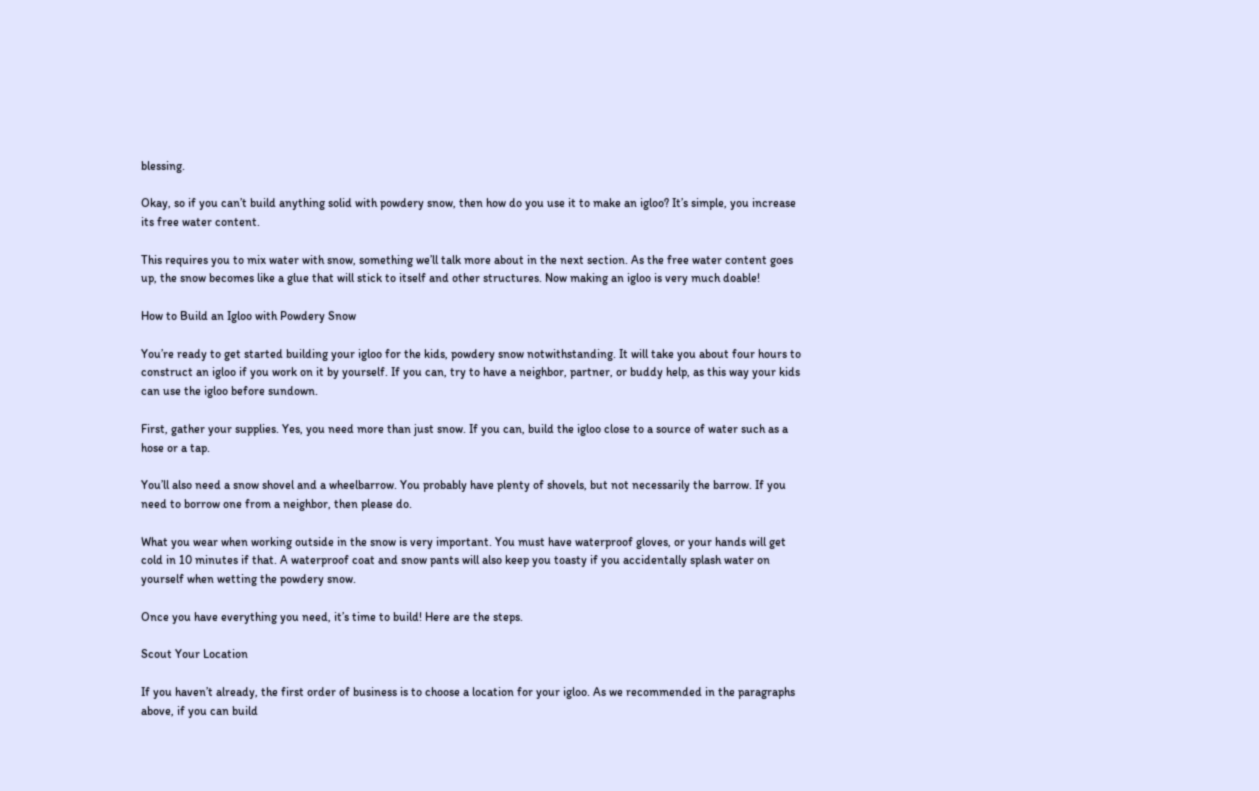blessing.

Okay, so if you can’t build anything solid with powdery snow, then how do you use it to make an igloo? It’s simple, you increase its free water content.

This requires you to mix water with snow, something we’ll talk more about in the next section. As the free water content goes up, the snow becomes like a glue that will stick to itself and other structures. Now making an igloo is very much doable!

How to Build an Igloo with Powdery Snow

You’re ready to get started building your igloo for the kids, powdery snow notwithstanding. It will take you about four hours to construct an igloo if you work on it by yourself. If you can, try to have a neighbor, partner, or buddy help, as this way your kids can use the igloo before sundown.

First, gather your supplies. Yes, you need more than just snow. If you can, build the igloo close to a source of water such as a hose or a tap.

You’ll also need a snow shovel and a wheelbarrow. You probably have plenty of shovels, but not necessarily the barrow. If you need to borrow one from a neighbor, then please do.

What you wear when working outside in the snow is very important. You must have waterproof gloves, or your hands will get cold in 10 minutes if that. A waterproof coat and snow pants will also keep you toasty if you accidentally splash water on yourself when wetting the powdery snow.

Once you have everything you need, it’s time to build! Here are the steps.

Scout Your Location

If you haven’t already, the first order of business is to choose a location for your igloo. As we recommended in the paragraphs above, if you can build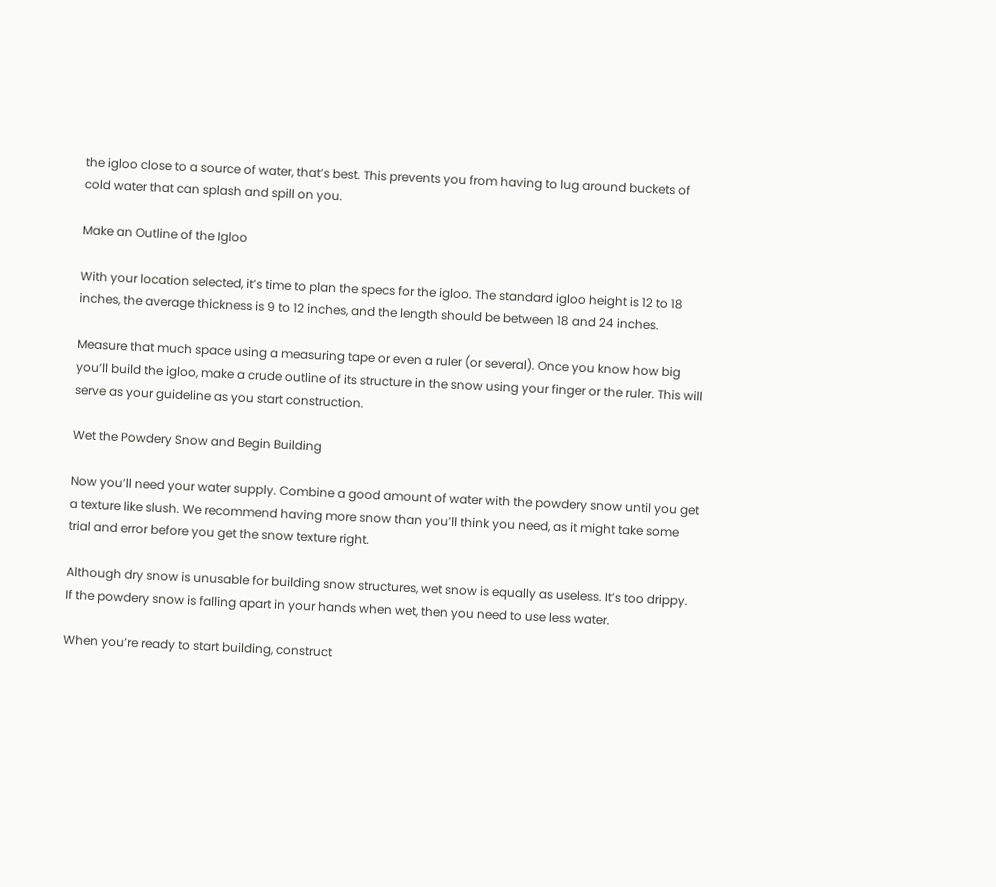the igloo close to a source of water, that’s best. This prevents you from having to lug around buckets of cold water that can splash and spill on you.

Make an Outline of the Igloo

With your location selected, it’s time to plan the specs for the igloo. The standard igloo height is 12 to 18 inches, the average thickness is 9 to 12 inches, and the length should be between 18 and 24 inches.

Measure that much space using a measuring tape or even a ruler (or several). Once you know how big you’ll build the igloo, make a crude outline of its structure in the snow using your finger or the ruler. This will serve as your guideline as you start construction.

Wet the Powdery Snow and Begin Building

Now you’ll need your water supply. Combine a good amount of water with the powdery snow until you get a texture like slush. We recommend having more snow than you’ll think you need, as it might take some trial and error before you get the snow texture right.

Although dry snow is unusable for building snow structures, wet snow is equally as useless. It’s too drippy. If the powdery snow is falling apart in your hands when wet, then you need to use less water.

When you’re ready to start building, construct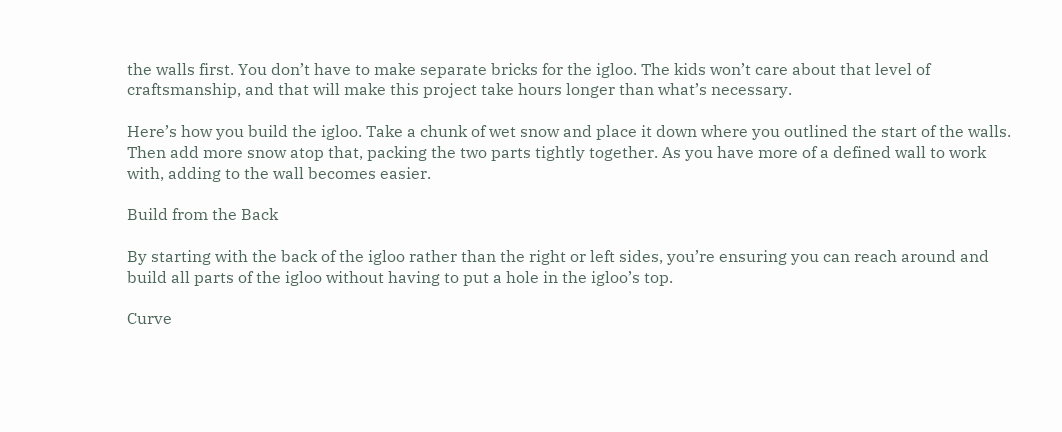the walls first. You don’t have to make separate bricks for the igloo. The kids won’t care about that level of craftsmanship, and that will make this project take hours longer than what’s necessary.

Here’s how you build the igloo. Take a chunk of wet snow and place it down where you outlined the start of the walls. Then add more snow atop that, packing the two parts tightly together. As you have more of a defined wall to work with, adding to the wall becomes easier.

Build from the Back

By starting with the back of the igloo rather than the right or left sides, you’re ensuring you can reach around and build all parts of the igloo without having to put a hole in the igloo’s top.

Curve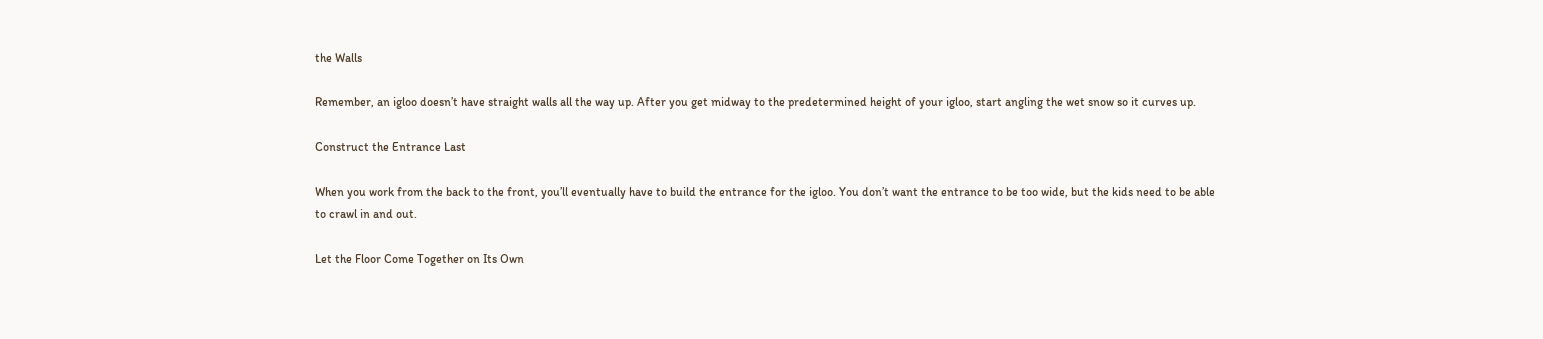the Walls

Remember, an igloo doesn’t have straight walls all the way up. After you get midway to the predetermined height of your igloo, start angling the wet snow so it curves up.

Construct the Entrance Last

When you work from the back to the front, you’ll eventually have to build the entrance for the igloo. You don’t want the entrance to be too wide, but the kids need to be able to crawl in and out.

Let the Floor Come Together on Its Own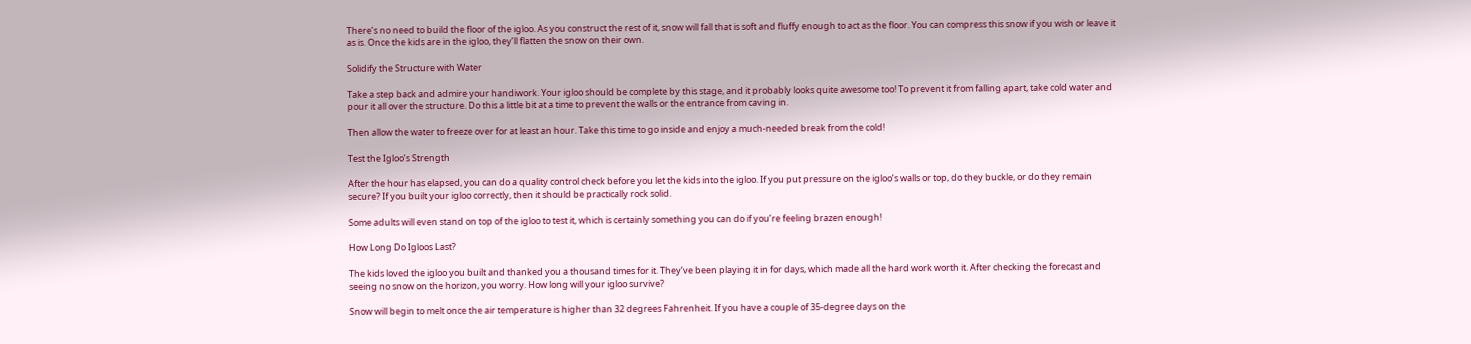There’s no need to build the floor of the igloo. As you construct the rest of it, snow will fall that is soft and fluffy enough to act as the floor. You can compress this snow if you wish or leave it as is. Once the kids are in the igloo, they’ll flatten the snow on their own.

Solidify the Structure with Water

Take a step back and admire your handiwork. Your igloo should be complete by this stage, and it probably looks quite awesome too! To prevent it from falling apart, take cold water and pour it all over the structure. Do this a little bit at a time to prevent the walls or the entrance from caving in.

Then allow the water to freeze over for at least an hour. Take this time to go inside and enjoy a much-needed break from the cold!

Test the Igloo’s Strength

After the hour has elapsed, you can do a quality control check before you let the kids into the igloo. If you put pressure on the igloo’s walls or top, do they buckle, or do they remain secure? If you built your igloo correctly, then it should be practically rock solid.

Some adults will even stand on top of the igloo to test it, which is certainly something you can do if you’re feeling brazen enough!

How Long Do Igloos Last?

The kids loved the igloo you built and thanked you a thousand times for it. They’ve been playing it in for days, which made all the hard work worth it. After checking the forecast and seeing no snow on the horizon, you worry. How long will your igloo survive?

Snow will begin to melt once the air temperature is higher than 32 degrees Fahrenheit. If you have a couple of 35-degree days on the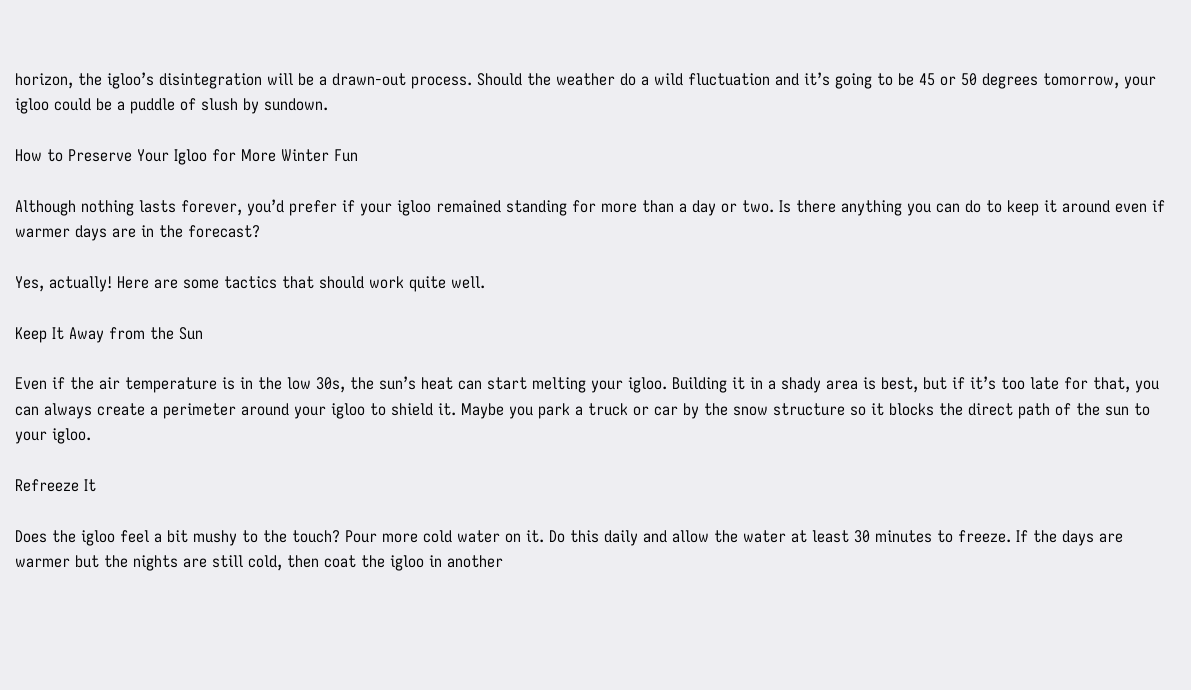horizon, the igloo’s disintegration will be a drawn-out process. Should the weather do a wild fluctuation and it’s going to be 45 or 50 degrees tomorrow, your igloo could be a puddle of slush by sundown.

How to Preserve Your Igloo for More Winter Fun

Although nothing lasts forever, you’d prefer if your igloo remained standing for more than a day or two. Is there anything you can do to keep it around even if warmer days are in the forecast?

Yes, actually! Here are some tactics that should work quite well.

Keep It Away from the Sun

Even if the air temperature is in the low 30s, the sun’s heat can start melting your igloo. Building it in a shady area is best, but if it’s too late for that, you can always create a perimeter around your igloo to shield it. Maybe you park a truck or car by the snow structure so it blocks the direct path of the sun to your igloo.

Refreeze It

Does the igloo feel a bit mushy to the touch? Pour more cold water on it. Do this daily and allow the water at least 30 minutes to freeze. If the days are warmer but the nights are still cold, then coat the igloo in another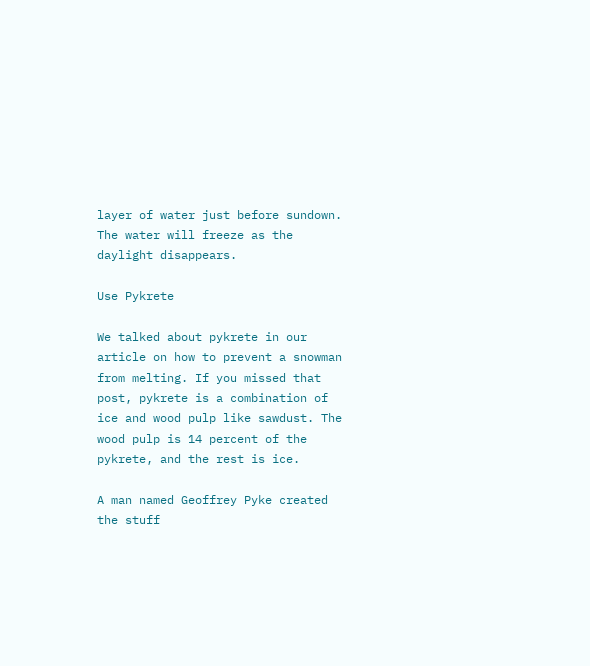layer of water just before sundown. The water will freeze as the daylight disappears.

Use Pykrete

We talked about pykrete in our article on how to prevent a snowman from melting. If you missed that post, pykrete is a combination of ice and wood pulp like sawdust. The wood pulp is 14 percent of the pykrete, and the rest is ice.

A man named Geoffrey Pyke created the stuff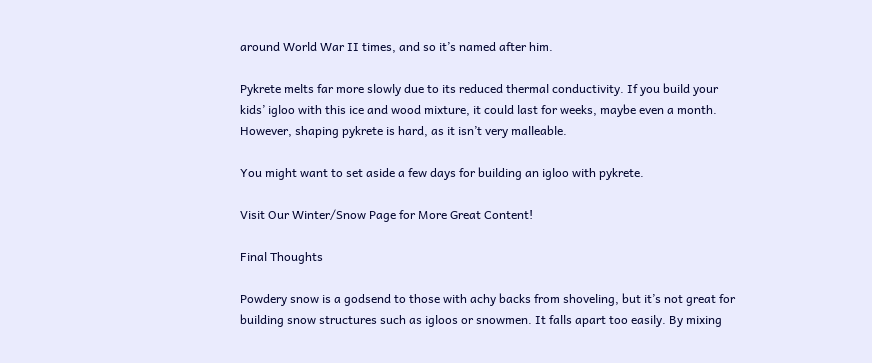around World War II times, and so it’s named after him.

Pykrete melts far more slowly due to its reduced thermal conductivity. If you build your kids’ igloo with this ice and wood mixture, it could last for weeks, maybe even a month. However, shaping pykrete is hard, as it isn’t very malleable.

You might want to set aside a few days for building an igloo with pykrete.

Visit Our Winter/Snow Page for More Great Content!

Final Thoughts

Powdery snow is a godsend to those with achy backs from shoveling, but it’s not great for building snow structures such as igloos or snowmen. It falls apart too easily. By mixing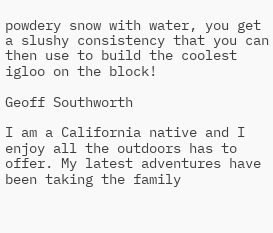powdery snow with water, you get a slushy consistency that you can then use to build the coolest igloo on the block!

Geoff Southworth

I am a California native and I enjoy all the outdoors has to offer. My latest adventures have been taking the family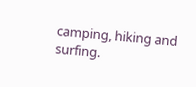camping, hiking and surfing.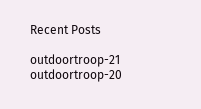Recent Posts

outdoortroop-21 outdoortroop-20